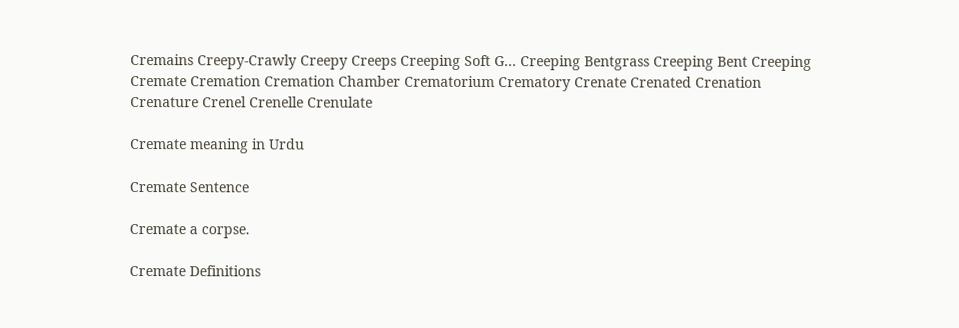Cremains Creepy-Crawly Creepy Creeps Creeping Soft G... Creeping Bentgrass Creeping Bent Creeping Cremate Cremation Cremation Chamber Crematorium Crematory Crenate Crenated Crenation Crenature Crenel Crenelle Crenulate

Cremate meaning in Urdu

Cremate Sentence

Cremate a corpse.

Cremate Definitions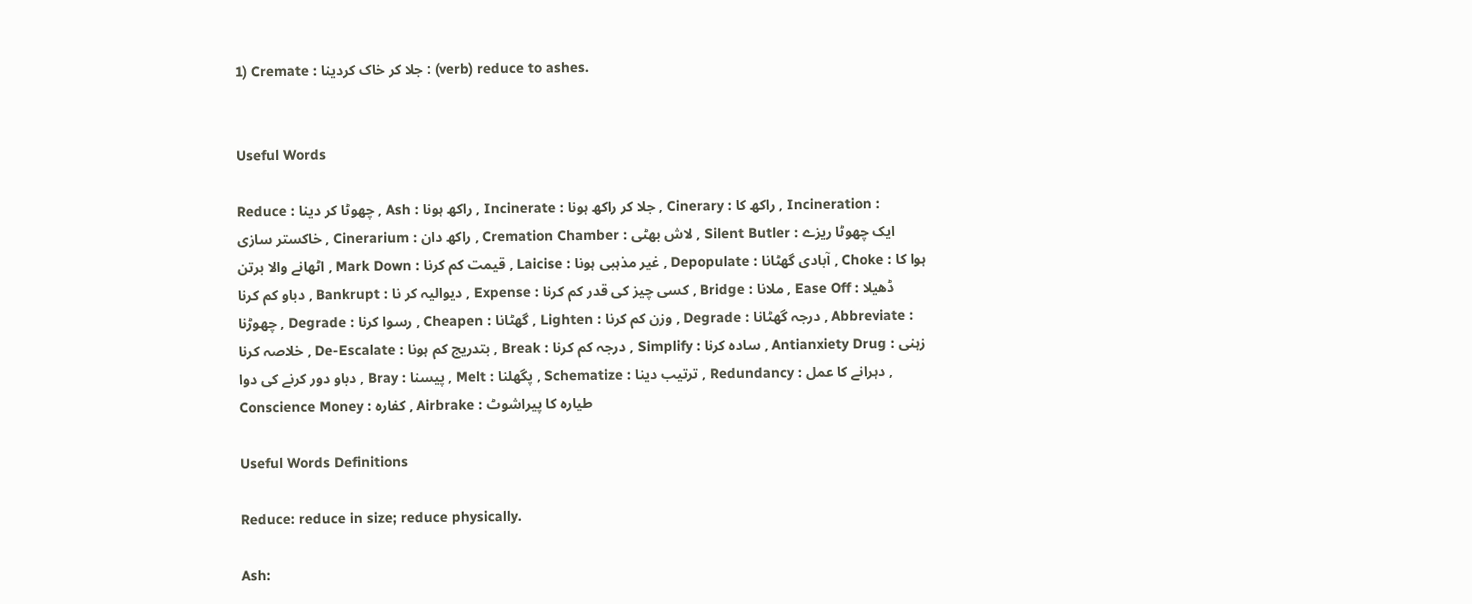1) Cremate : جلا کر خاک کردینا : (verb) reduce to ashes.


Useful Words

Reduce : چھوٹا کر دینا , Ash : راکھ ہونا , Incinerate : جلا کر راکھ ہونا , Cinerary : راکھ کا , Incineration : خاکستر سازی , Cinerarium : راکھ دان , Cremation Chamber : لاش بھٹی , Silent Butler : ایک چھوٹا ریزے اٹھانے والا برتن , Mark Down : قیمت کم کرنا , Laicise : غیر مذہبی ہونا , Depopulate : آبادی گھٹانا , Choke : ہوا کا دباو کم کرنا , Bankrupt : دیوالیہ کر نا , Expense : کسی چیز کی قدر کم کرنا , Bridge : ملانا , Ease Off : ڈھیلا چھوڑنا , Degrade : رسوا کرنا , Cheapen : گھٹانا , Lighten : وزن کم کرنا , Degrade : درجہ گھٹانا , Abbreviate : خلاصہ کرنا , De-Escalate : بتدریج کم ہونا , Break : درجہ کم کرنا , Simplify : سادہ کرنا , Antianxiety Drug : زہنی دباو دور کرنے کی دوا , Bray : پیسنا , Melt : پگھلنا , Schematize : ترتیب دینا , Redundancy : دہرانے کا عمل , Conscience Money : کفارہ , Airbrake : طیارہ کا پیراشوٹ

Useful Words Definitions

Reduce: reduce in size; reduce physically.

Ash: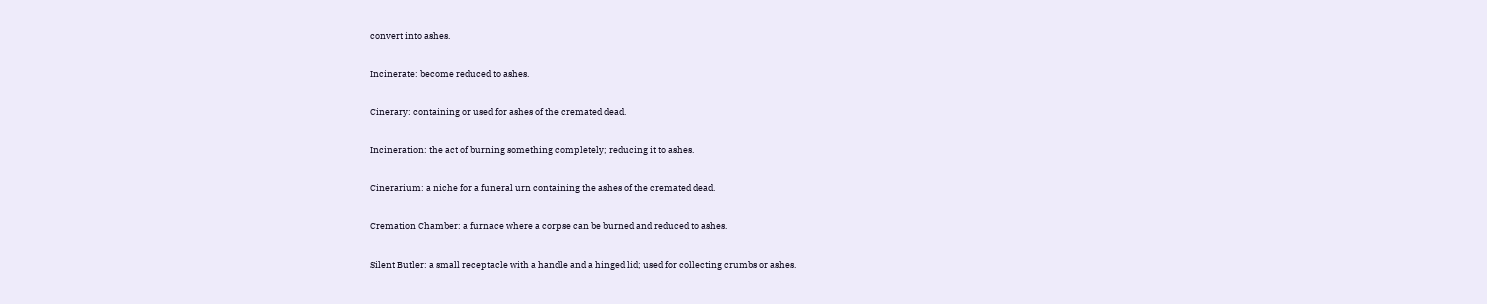convert into ashes.

Incinerate: become reduced to ashes.

Cinerary: containing or used for ashes of the cremated dead.

Incineration: the act of burning something completely; reducing it to ashes.

Cinerarium: a niche for a funeral urn containing the ashes of the cremated dead.

Cremation Chamber: a furnace where a corpse can be burned and reduced to ashes.

Silent Butler: a small receptacle with a handle and a hinged lid; used for collecting crumbs or ashes.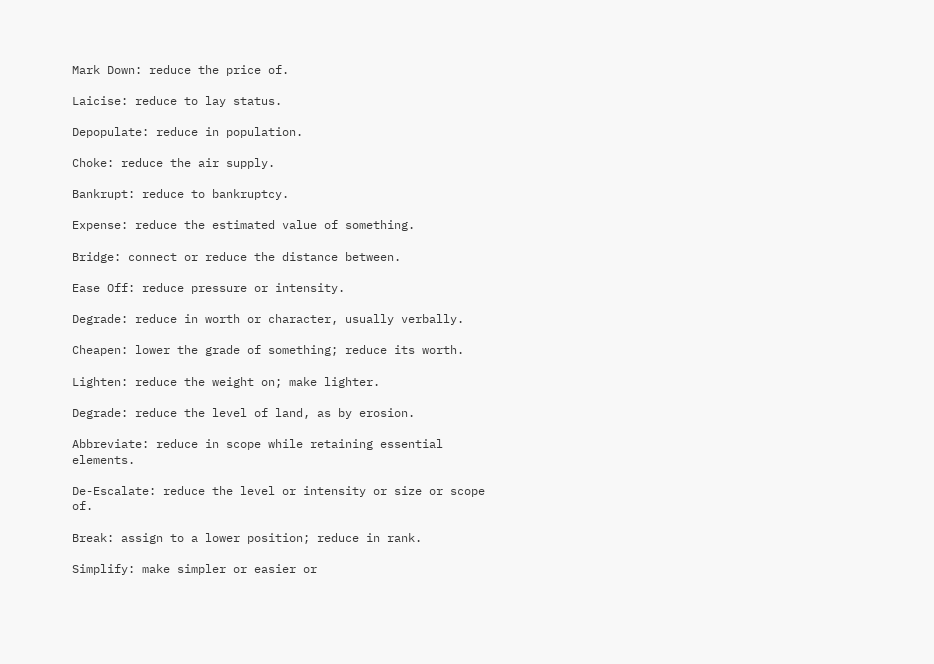Mark Down: reduce the price of.

Laicise: reduce to lay status.

Depopulate: reduce in population.

Choke: reduce the air supply.

Bankrupt: reduce to bankruptcy.

Expense: reduce the estimated value of something.

Bridge: connect or reduce the distance between.

Ease Off: reduce pressure or intensity.

Degrade: reduce in worth or character, usually verbally.

Cheapen: lower the grade of something; reduce its worth.

Lighten: reduce the weight on; make lighter.

Degrade: reduce the level of land, as by erosion.

Abbreviate: reduce in scope while retaining essential elements.

De-Escalate: reduce the level or intensity or size or scope of.

Break: assign to a lower position; reduce in rank.

Simplify: make simpler or easier or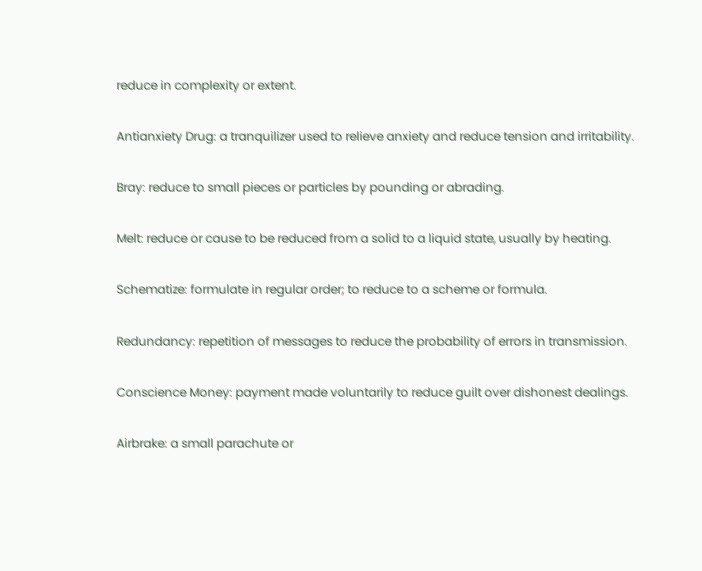reduce in complexity or extent.

Antianxiety Drug: a tranquilizer used to relieve anxiety and reduce tension and irritability.

Bray: reduce to small pieces or particles by pounding or abrading.

Melt: reduce or cause to be reduced from a solid to a liquid state, usually by heating.

Schematize: formulate in regular order; to reduce to a scheme or formula.

Redundancy: repetition of messages to reduce the probability of errors in transmission.

Conscience Money: payment made voluntarily to reduce guilt over dishonest dealings.

Airbrake: a small parachute or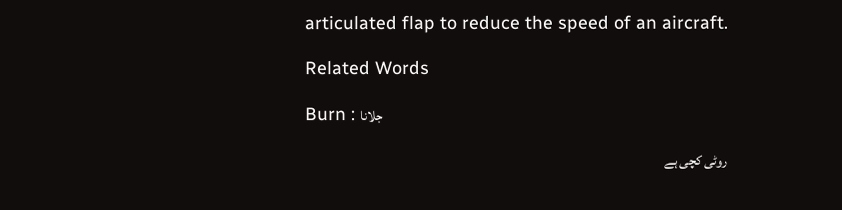articulated flap to reduce the speed of an aircraft.

Related Words

Burn : جلانا

روٹی کچی ہے